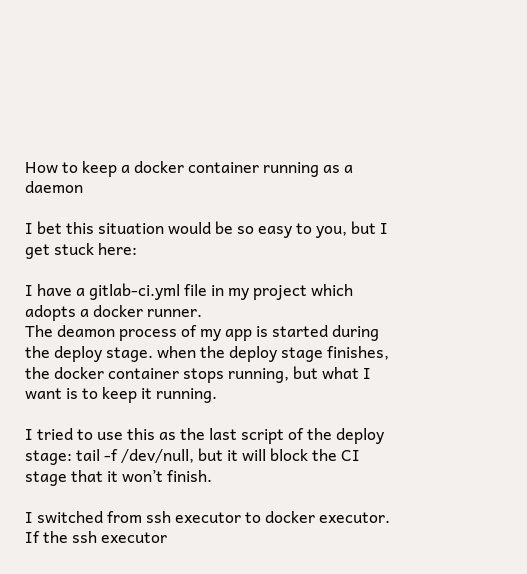How to keep a docker container running as a daemon

I bet this situation would be so easy to you, but I get stuck here:

I have a gitlab-ci.yml file in my project which adopts a docker runner.
The deamon process of my app is started during the deploy stage. when the deploy stage finishes, the docker container stops running, but what I want is to keep it running.

I tried to use this as the last script of the deploy stage: tail -f /dev/null, but it will block the CI stage that it won’t finish.

I switched from ssh executor to docker executor. If the ssh executor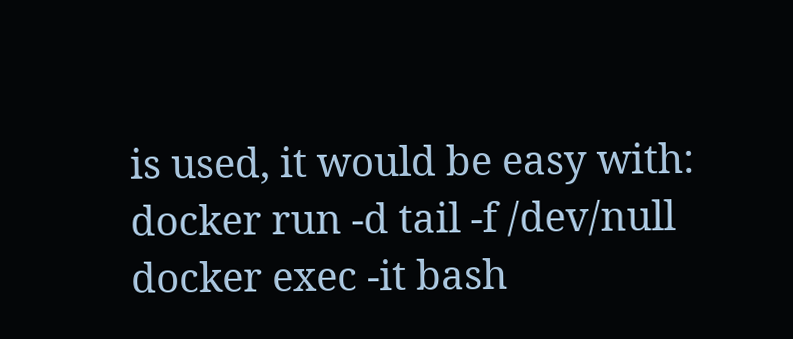is used, it would be easy with:
docker run -d tail -f /dev/null
docker exec -it bash